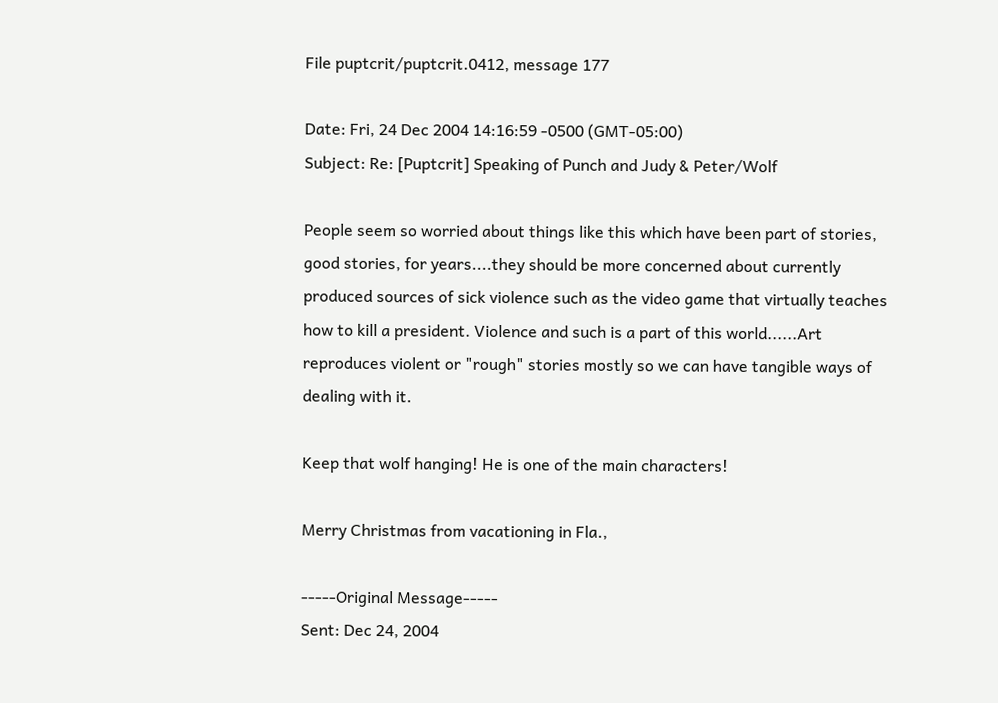File puptcrit/puptcrit.0412, message 177

Date: Fri, 24 Dec 2004 14:16:59 -0500 (GMT-05:00)
Subject: Re: [Puptcrit] Speaking of Punch and Judy & Peter/Wolf

People seem so worried about things like this which have been part of stories, good stories, for years....they should be more concerned about currently produced sources of sick violence such as the video game that virtually teaches how to kill a president. Violence and such is a part of this world......Art reproduces violent or "rough" stories mostly so we can have tangible ways of dealing with it.

Keep that wolf hanging! He is one of the main characters!

Merry Christmas from vacationing in Fla.,

-----Original Message-----
Sent: Dec 24, 2004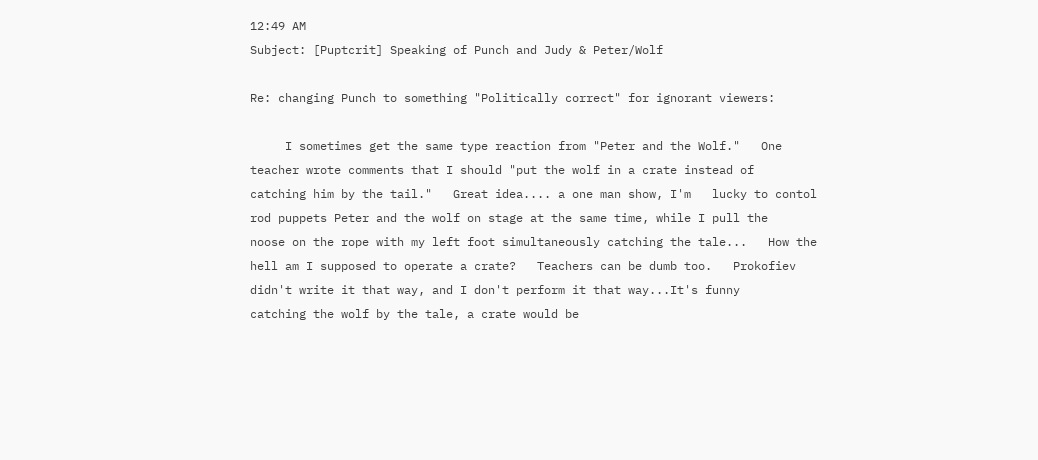12:49 AM
Subject: [Puptcrit] Speaking of Punch and Judy & Peter/Wolf

Re: changing Punch to something "Politically correct" for ignorant viewers:

     I sometimes get the same type reaction from "Peter and the Wolf."   One
teacher wrote comments that I should "put the wolf in a crate instead of
catching him by the tail."   Great idea.... a one man show, I'm   lucky to contol
rod puppets Peter and the wolf on stage at the same time, while I pull the
noose on the rope with my left foot simultaneously catching the tale...   How the
hell am I supposed to operate a crate?   Teachers can be dumb too.   Prokofiev
didn't write it that way, and I don't perform it that way...It's funny
catching the wolf by the tale, a crate would be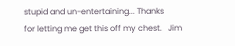stupid and un-entertaining... Thanks
for letting me get this off my chest.   Jim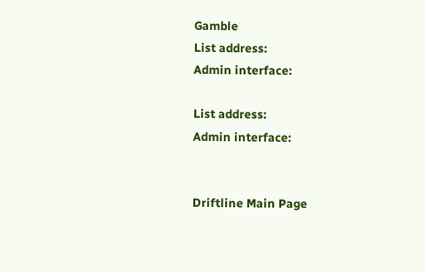Gamble
List address:
Admin interface:

List address:
Admin interface:


Driftline Main Page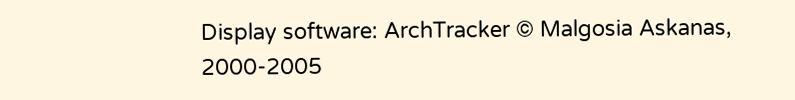Display software: ArchTracker © Malgosia Askanas, 2000-2005